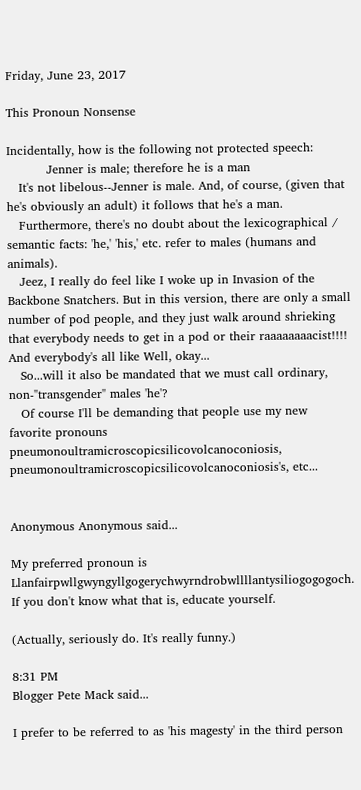Friday, June 23, 2017

This Pronoun Nonsense

Incidentally, how is the following not protected speech:
          Jenner is male; therefore he is a man
   It's not libelous--Jenner is male. And, of course, (given that he's obviously an adult) it follows that he's a man.
   Furthermore, there's no doubt about the lexicographical / semantic facts: 'he,' 'his,' etc. refer to males (humans and animals).
   Jeez, I really do feel like I woke up in Invasion of the Backbone Snatchers. But in this version, there are only a small number of pod people, and they just walk around shrieking that everybody needs to get in a pod or their raaaaaaaacist!!!! And everybody's all like Well, okay...
   So...will it also be mandated that we must call ordinary, non-"transgender" males 'he'?
   Of course I'll be demanding that people use my new favorite pronouns pneumonoultramicroscopicsilicovolcanoconiosis, pneumonoultramicroscopicsilicovolcanoconiosis's, etc...


Anonymous Anonymous said...

My preferred pronoun is Llanfairpwllgwyngyllgogerychwyrndrobwllllantysiliogogogoch. If you don't know what that is, educate yourself.

(Actually, seriously do. It's really funny.)

8:31 PM
Blogger Pete Mack said...

I prefer to be referred to as 'his magesty' in the third person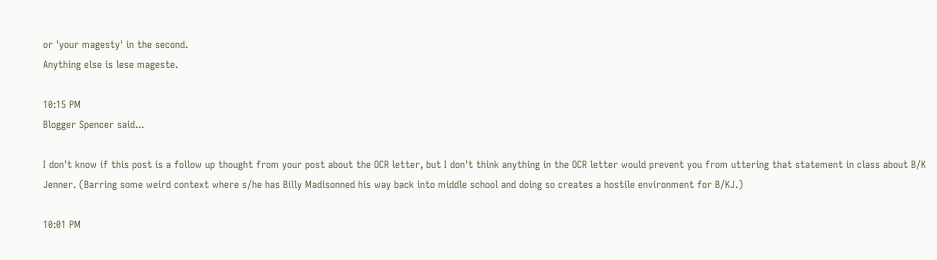or 'your magesty' in the second.
Anything else is lese mageste.

10:15 PM
Blogger Spencer said...

I don't know if this post is a follow up thought from your post about the OCR letter, but I don't think anything in the OCR letter would prevent you from uttering that statement in class about B/K Jenner. (Barring some weird context where s/he has Billy Madisonned his way back into middle school and doing so creates a hostile environment for B/KJ.)

10:01 PM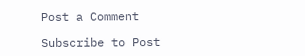Post a Comment

Subscribe to Post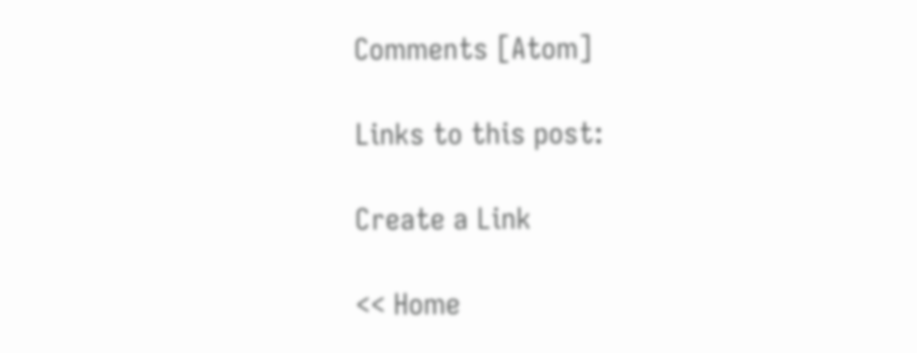Comments [Atom]

Links to this post:

Create a Link

<< Home